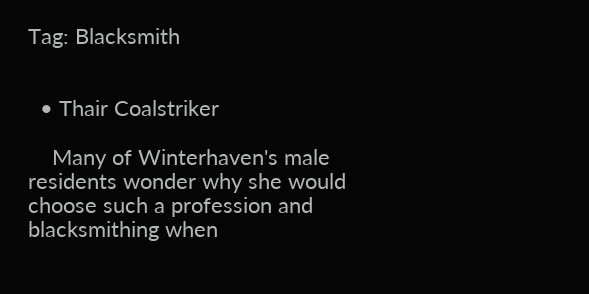Tag: Blacksmith


  • Thair Coalstriker

    Many of Winterhaven's male residents wonder why she would choose such a profession and blacksmithing when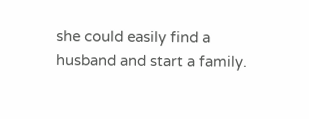she could easily find a husband and start a family.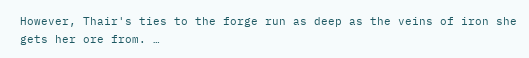However, Thair's ties to the forge run as deep as the veins of iron she gets her ore from. …